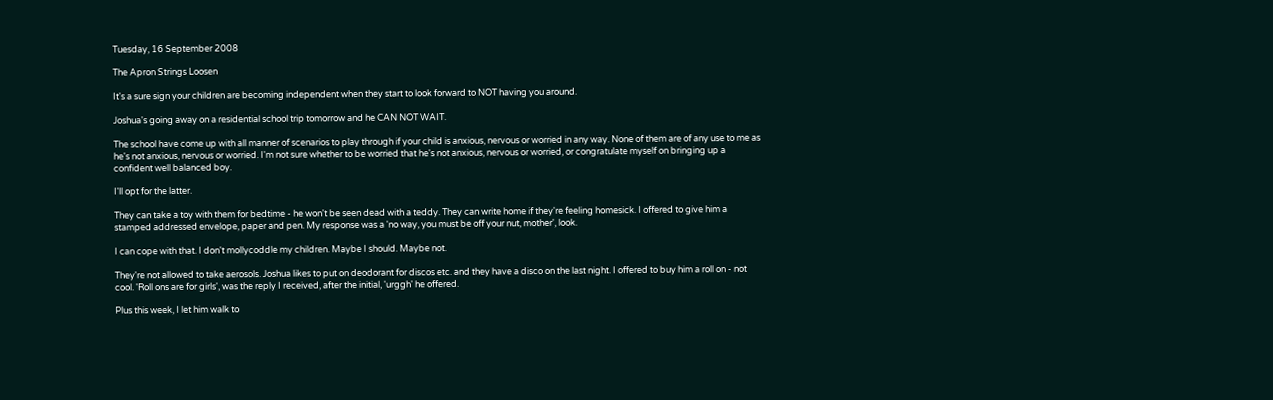Tuesday, 16 September 2008

The Apron Strings Loosen

It's a sure sign your children are becoming independent when they start to look forward to NOT having you around.

Joshua's going away on a residential school trip tomorrow and he CAN NOT WAIT.

The school have come up with all manner of scenarios to play through if your child is anxious, nervous or worried in any way. None of them are of any use to me as he's not anxious, nervous or worried. I'm not sure whether to be worried that he's not anxious, nervous or worried, or congratulate myself on bringing up a confident well balanced boy.

I'll opt for the latter.

They can take a toy with them for bedtime - he won't be seen dead with a teddy. They can write home if they're feeling homesick. I offered to give him a stamped addressed envelope, paper and pen. My response was a 'no way, you must be off your nut, mother', look.

I can cope with that. I don't mollycoddle my children. Maybe I should. Maybe not.

They're not allowed to take aerosols. Joshua likes to put on deodorant for discos etc. and they have a disco on the last night. I offered to buy him a roll on - not cool. 'Roll ons are for girls', was the reply I received, after the initial, 'urggh' he offered.

Plus this week, I let him walk to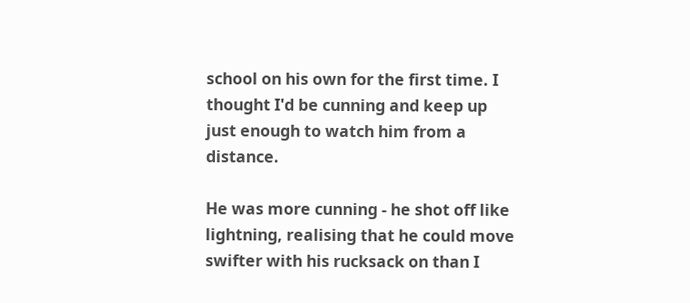school on his own for the first time. I thought I'd be cunning and keep up just enough to watch him from a distance.

He was more cunning - he shot off like lightning, realising that he could move swifter with his rucksack on than I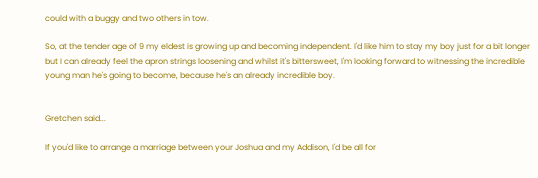could with a buggy and two others in tow.

So, at the tender age of 9 my eldest is growing up and becoming independent. I'd like him to stay my boy just for a bit longer but I can already feel the apron strings loosening and whilst it's bittersweet, I'm looking forward to witnessing the incredible young man he's going to become, because he's an already incredible boy.


Gretchen said...

If you'd like to arrange a marriage between your Joshua and my Addison, I'd be all for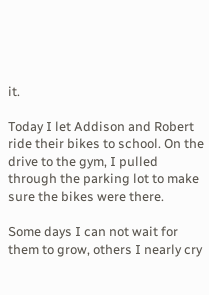it.

Today I let Addison and Robert ride their bikes to school. On the drive to the gym, I pulled through the parking lot to make sure the bikes were there.

Some days I can not wait for them to grow, others I nearly cry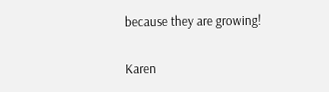because they are growing!

Karen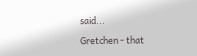said...

Gretchen - that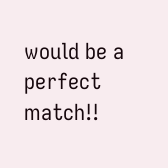would be a perfect match!!